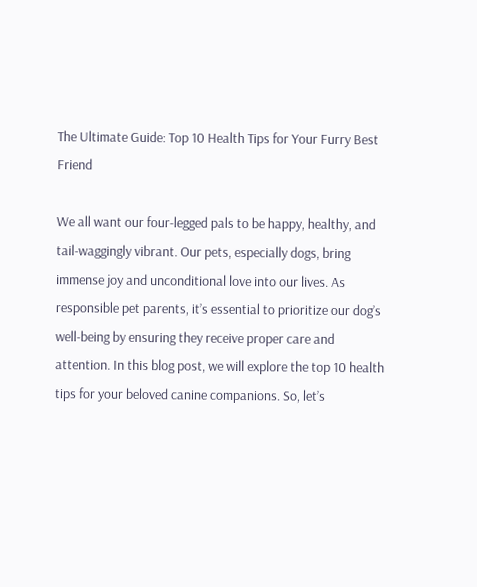The Ultimate Guide: Top 10 Health Tips for Your Furry Best Friend

We all want our four-legged pals to be happy, healthy, and tail-waggingly vibrant. Our pets, especially dogs, bring immense joy and unconditional love into our lives. As responsible pet parents, it’s essential to prioritize our dog’s well-being by ensuring they receive proper care and attention. In this blog post, we will explore the top 10 health tips for your beloved canine companions. So, let’s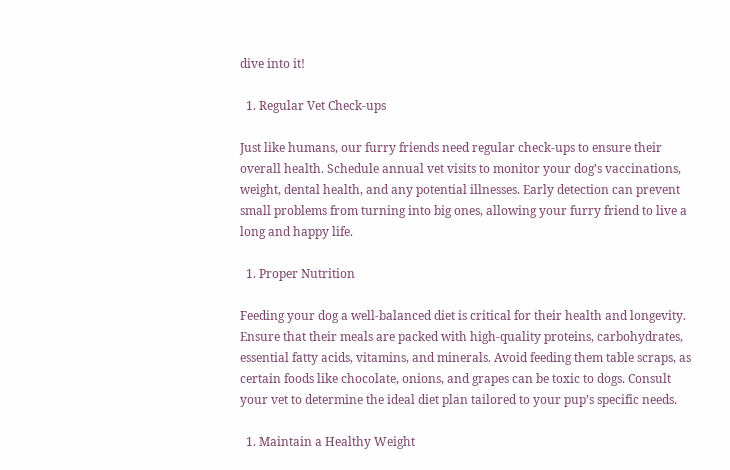dive into it!

  1. Regular Vet Check-ups

Just like humans, our furry friends need regular check-ups to ensure their overall health. Schedule annual vet visits to monitor your dog’s vaccinations, weight, dental health, and any potential illnesses. Early detection can prevent small problems from turning into big ones, allowing your furry friend to live a long and happy life.

  1. Proper Nutrition

Feeding your dog a well-balanced diet is critical for their health and longevity. Ensure that their meals are packed with high-quality proteins, carbohydrates, essential fatty acids, vitamins, and minerals. Avoid feeding them table scraps, as certain foods like chocolate, onions, and grapes can be toxic to dogs. Consult your vet to determine the ideal diet plan tailored to your pup’s specific needs.

  1. Maintain a Healthy Weight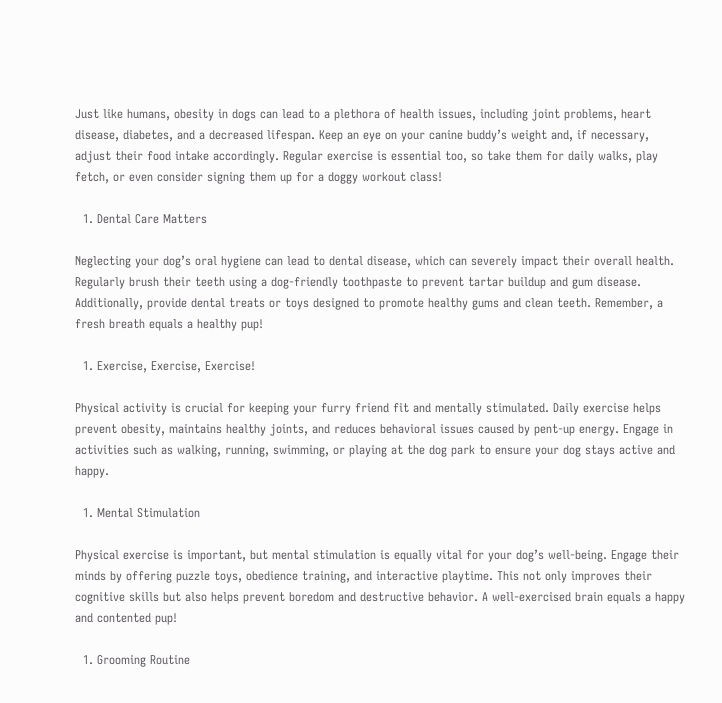Just like humans, obesity in dogs can lead to a plethora of health issues, including joint problems, heart disease, diabetes, and a decreased lifespan. Keep an eye on your canine buddy’s weight and, if necessary, adjust their food intake accordingly. Regular exercise is essential too, so take them for daily walks, play fetch, or even consider signing them up for a doggy workout class!

  1. Dental Care Matters

Neglecting your dog’s oral hygiene can lead to dental disease, which can severely impact their overall health. Regularly brush their teeth using a dog-friendly toothpaste to prevent tartar buildup and gum disease. Additionally, provide dental treats or toys designed to promote healthy gums and clean teeth. Remember, a fresh breath equals a healthy pup!

  1. Exercise, Exercise, Exercise!

Physical activity is crucial for keeping your furry friend fit and mentally stimulated. Daily exercise helps prevent obesity, maintains healthy joints, and reduces behavioral issues caused by pent-up energy. Engage in activities such as walking, running, swimming, or playing at the dog park to ensure your dog stays active and happy.

  1. Mental Stimulation

Physical exercise is important, but mental stimulation is equally vital for your dog’s well-being. Engage their minds by offering puzzle toys, obedience training, and interactive playtime. This not only improves their cognitive skills but also helps prevent boredom and destructive behavior. A well-exercised brain equals a happy and contented pup!

  1. Grooming Routine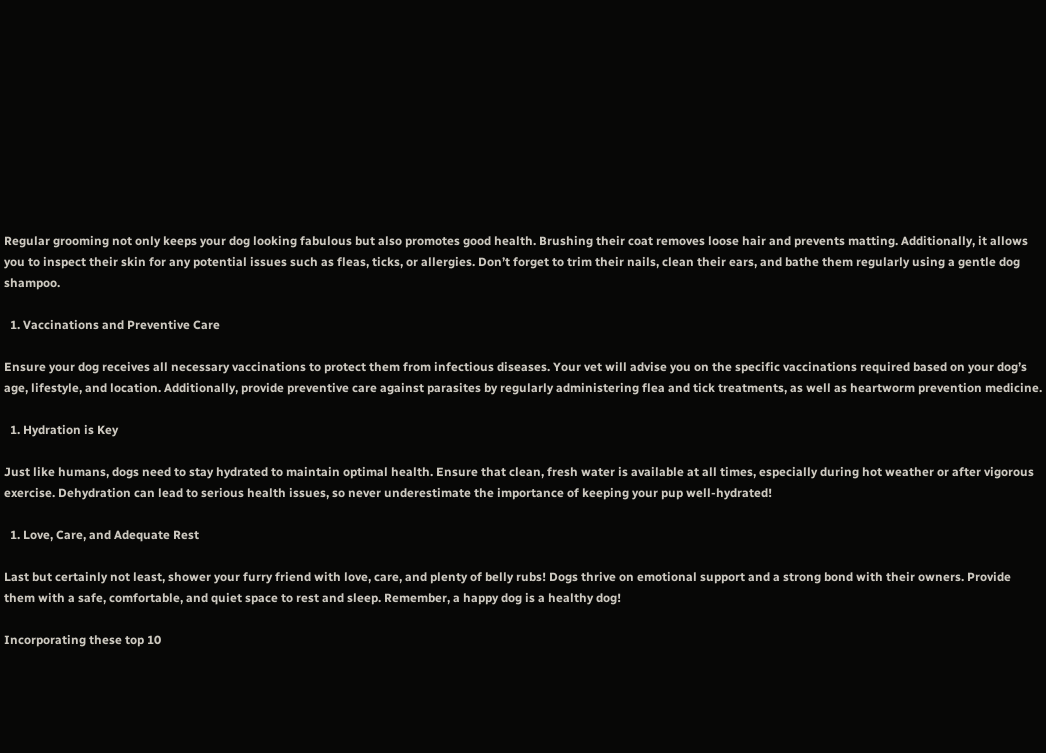Regular grooming not only keeps your dog looking fabulous but also promotes good health. Brushing their coat removes loose hair and prevents matting. Additionally, it allows you to inspect their skin for any potential issues such as fleas, ticks, or allergies. Don’t forget to trim their nails, clean their ears, and bathe them regularly using a gentle dog shampoo.

  1. Vaccinations and Preventive Care

Ensure your dog receives all necessary vaccinations to protect them from infectious diseases. Your vet will advise you on the specific vaccinations required based on your dog’s age, lifestyle, and location. Additionally, provide preventive care against parasites by regularly administering flea and tick treatments, as well as heartworm prevention medicine.

  1. Hydration is Key

Just like humans, dogs need to stay hydrated to maintain optimal health. Ensure that clean, fresh water is available at all times, especially during hot weather or after vigorous exercise. Dehydration can lead to serious health issues, so never underestimate the importance of keeping your pup well-hydrated!

  1. Love, Care, and Adequate Rest

Last but certainly not least, shower your furry friend with love, care, and plenty of belly rubs! Dogs thrive on emotional support and a strong bond with their owners. Provide them with a safe, comfortable, and quiet space to rest and sleep. Remember, a happy dog is a healthy dog!

Incorporating these top 10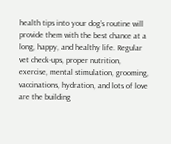health tips into your dog’s routine will provide them with the best chance at a long, happy, and healthy life. Regular vet check-ups, proper nutrition, exercise, mental stimulation, grooming, vaccinations, hydration, and lots of love are the building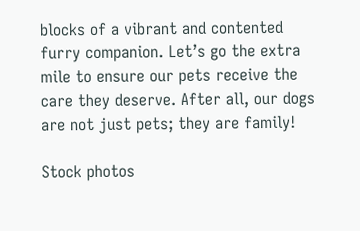blocks of a vibrant and contented furry companion. Let’s go the extra mile to ensure our pets receive the care they deserve. After all, our dogs are not just pets; they are family!

Stock photos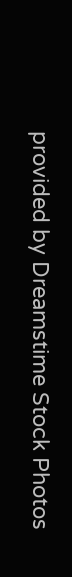provided by Dreamstime Stock Photos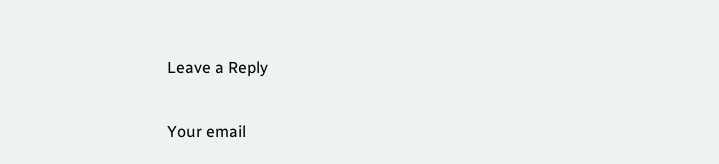Leave a Reply

Your email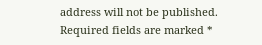address will not be published. Required fields are marked *